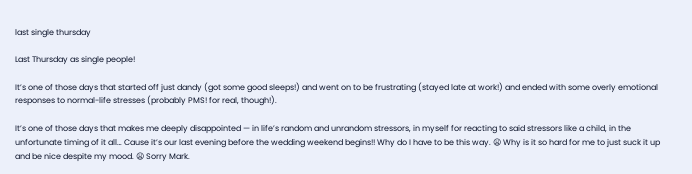last single thursday

Last Thursday as single people!

It’s one of those days that started off just dandy (got some good sleeps!) and went on to be frustrating (stayed late at work!) and ended with some overly emotional responses to normal-life stresses (probably PMS! for real, though!).

It’s one of those days that makes me deeply disappointed — in life’s random and unrandom stressors, in myself for reacting to said stressors like a child, in the unfortunate timing of it all… Cause it’s our last evening before the wedding weekend begins!! Why do I have to be this way. 😦 Why is it so hard for me to just suck it up and be nice despite my mood. 😦 Sorry Mark.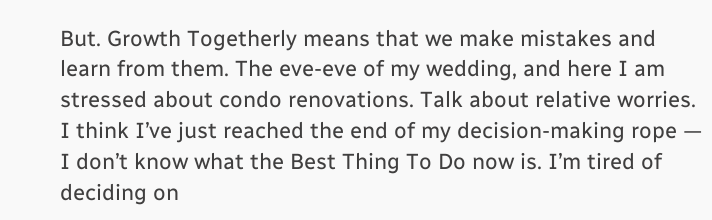But. Growth Togetherly means that we make mistakes and learn from them. The eve-eve of my wedding, and here I am stressed about condo renovations. Talk about relative worries. I think I’ve just reached the end of my decision-making rope — I don’t know what the Best Thing To Do now is. I’m tired of deciding on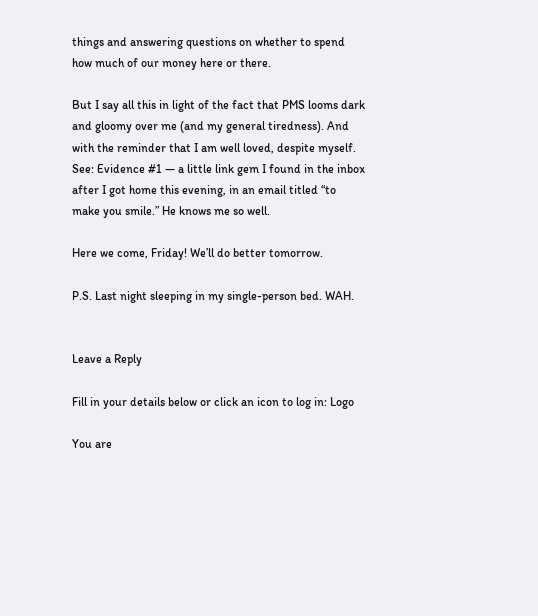things and answering questions on whether to spend how much of our money here or there.

But I say all this in light of the fact that PMS looms dark and gloomy over me (and my general tiredness). And with the reminder that I am well loved, despite myself. See: Evidence #1 — a little link gem I found in the inbox after I got home this evening, in an email titled “to make you smile.” He knows me so well.

Here we come, Friday! We’ll do better tomorrow.

P.S. Last night sleeping in my single-person bed. WAH.


Leave a Reply

Fill in your details below or click an icon to log in: Logo

You are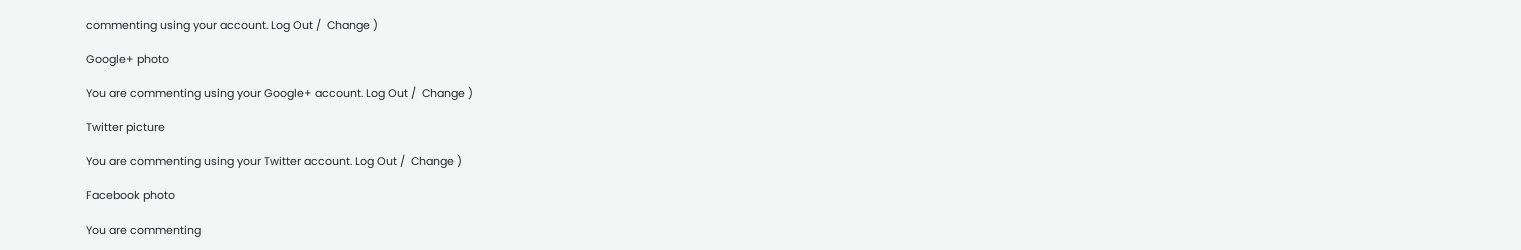commenting using your account. Log Out /  Change )

Google+ photo

You are commenting using your Google+ account. Log Out /  Change )

Twitter picture

You are commenting using your Twitter account. Log Out /  Change )

Facebook photo

You are commenting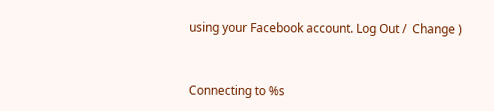using your Facebook account. Log Out /  Change )


Connecting to %s